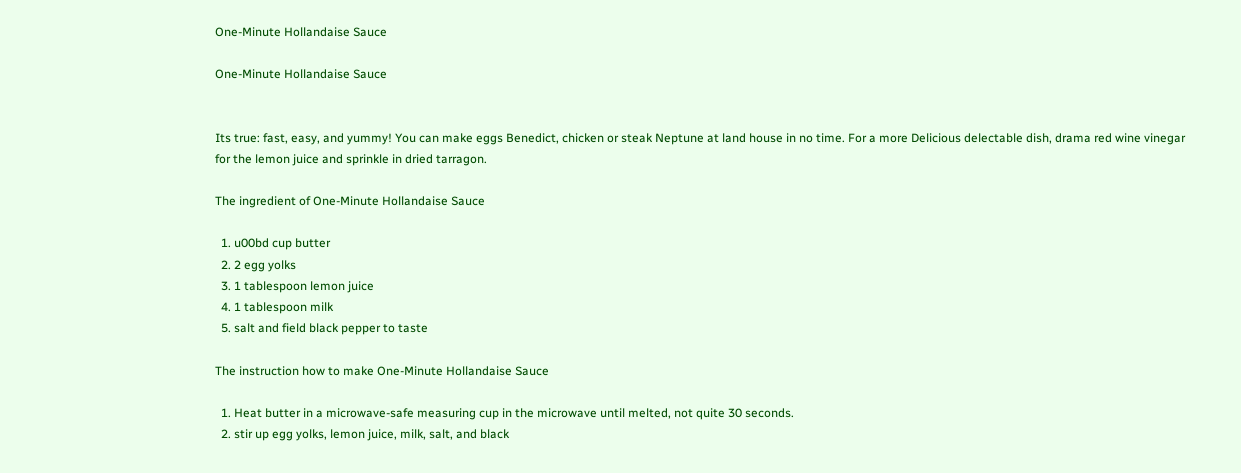One-Minute Hollandaise Sauce

One-Minute Hollandaise Sauce


Its true: fast, easy, and yummy! You can make eggs Benedict, chicken or steak Neptune at land house in no time. For a more Delicious delectable dish, drama red wine vinegar for the lemon juice and sprinkle in dried tarragon.

The ingredient of One-Minute Hollandaise Sauce

  1. u00bd cup butter
  2. 2 egg yolks
  3. 1 tablespoon lemon juice
  4. 1 tablespoon milk
  5. salt and field black pepper to taste

The instruction how to make One-Minute Hollandaise Sauce

  1. Heat butter in a microwave-safe measuring cup in the microwave until melted, not quite 30 seconds.
  2. stir up egg yolks, lemon juice, milk, salt, and black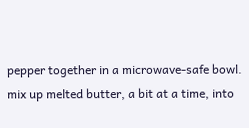pepper together in a microwave-safe bowl. mix up melted butter, a bit at a time, into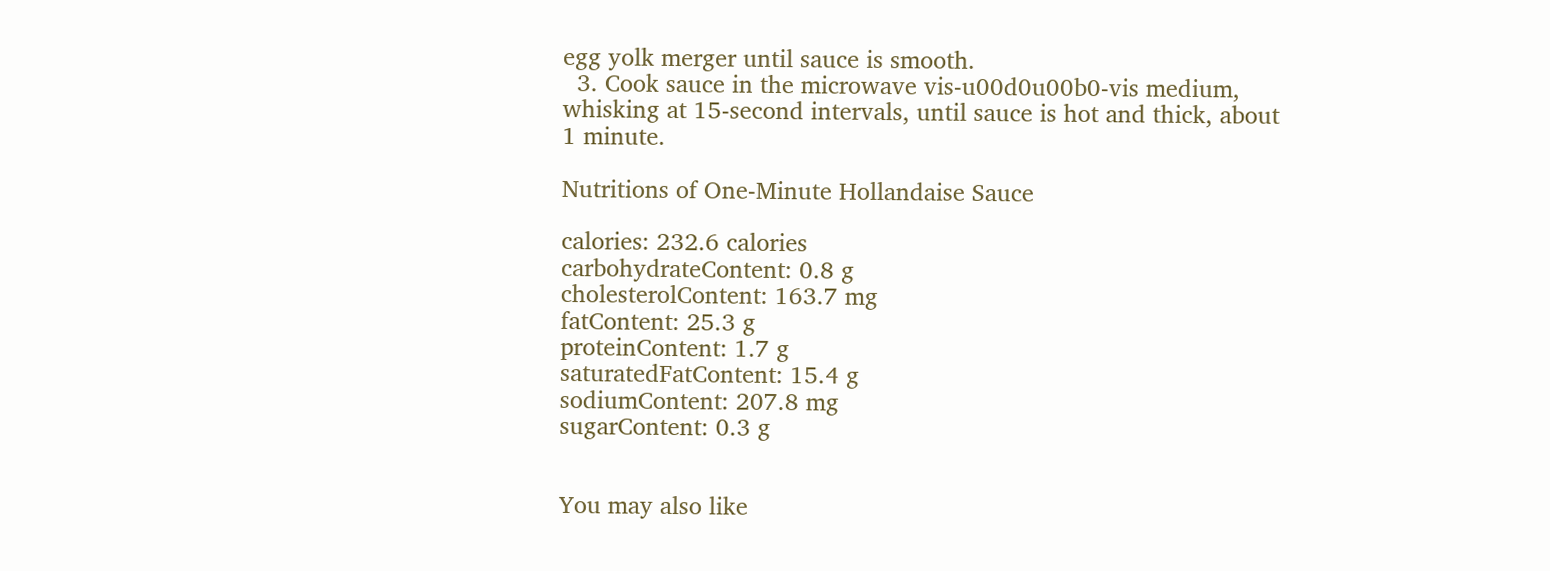egg yolk merger until sauce is smooth.
  3. Cook sauce in the microwave vis-u00d0u00b0-vis medium, whisking at 15-second intervals, until sauce is hot and thick, about 1 minute.

Nutritions of One-Minute Hollandaise Sauce

calories: 232.6 calories
carbohydrateContent: 0.8 g
cholesterolContent: 163.7 mg
fatContent: 25.3 g
proteinContent: 1.7 g
saturatedFatContent: 15.4 g
sodiumContent: 207.8 mg
sugarContent: 0.3 g


You may also like